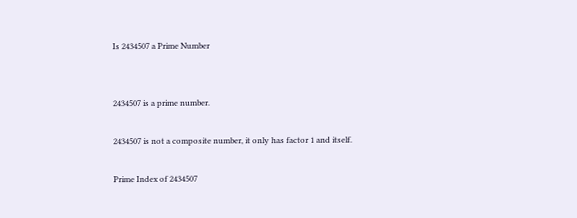Is 2434507 a Prime Number


2434507 is a prime number.

2434507 is not a composite number, it only has factor 1 and itself.

Prime Index of 2434507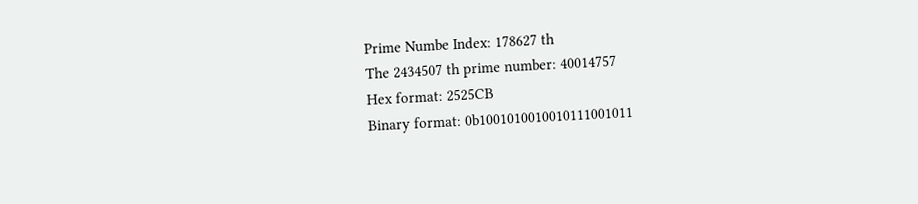Prime Numbe Index: 178627 th
The 2434507 th prime number: 40014757
Hex format: 2525CB
Binary format: 0b1001010010010111001011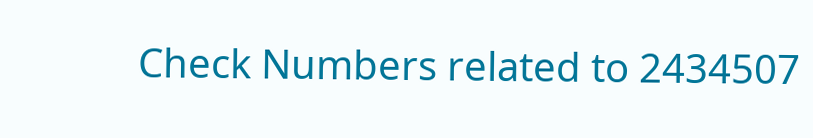Check Numbers related to 2434507